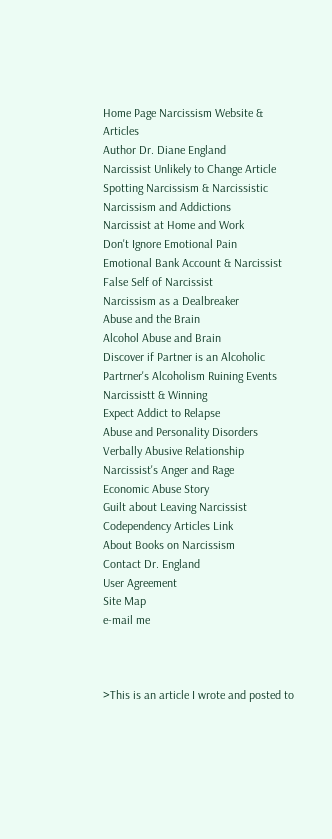Home Page Narcissism Website & Articles
Author Dr. Diane England
Narcissist Unlikely to Change Article
Spotting Narcissism & Narcissistic
Narcissism and Addictions
Narcissist at Home and Work
Don't Ignore Emotional Pain
Emotional Bank Account & Narcissist
False Self of Narcissist
Narcissism as a Dealbreaker
Abuse and the Brain
Alcohol Abuse and Brain
Discover if Partner is an Alcoholic
Partrner's Alcoholism Ruining Events
Narcissistt & Winning
Expect Addict to Relapse
Abuse and Personality Disorders
Verbally Abusive Relationship
Narcissist's Anger and Rage
Economic Abuse Story
Guilt about Leaving Narcissist
Codependency Articles Link
About Books on Narcissism
Contact Dr. England
User Agreement
Site Map
e-mail me



>This is an article I wrote and posted to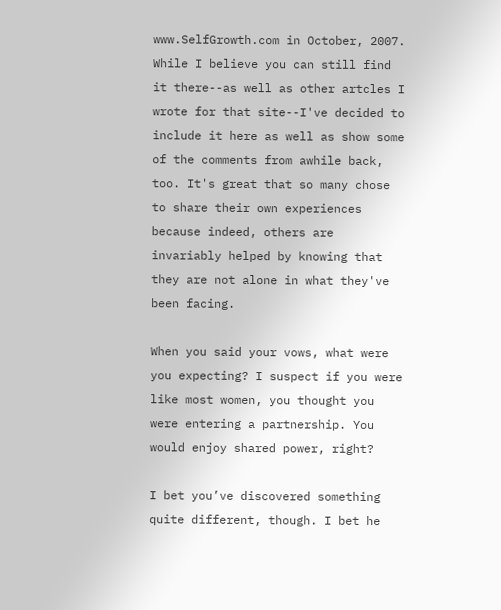www.SelfGrowth.com in October, 2007. While I believe you can still find it there--as well as other artcles I wrote for that site--I've decided to include it here as well as show some of the comments from awhile back, too. It's great that so many chose to share their own experiences because indeed, others are invariably helped by knowing that they are not alone in what they've been facing.

When you said your vows, what were you expecting? I suspect if you were like most women, you thought you were entering a partnership. You would enjoy shared power, right?

I bet you’ve discovered something quite different, though. I bet he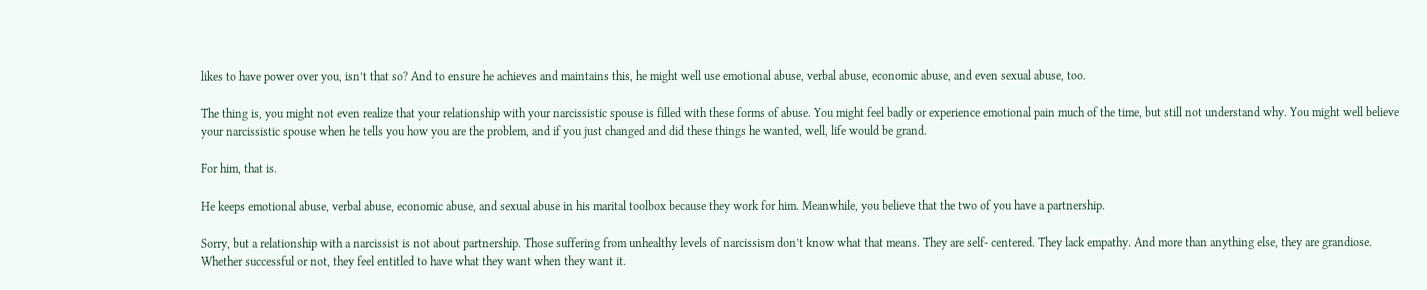likes to have power over you, isn’t that so? And to ensure he achieves and maintains this, he might well use emotional abuse, verbal abuse, economic abuse, and even sexual abuse, too.

The thing is, you might not even realize that your relationship with your narcissistic spouse is filled with these forms of abuse. You might feel badly or experience emotional pain much of the time, but still not understand why. You might well believe your narcissistic spouse when he tells you how you are the problem, and if you just changed and did these things he wanted, well, life would be grand.

For him, that is.

He keeps emotional abuse, verbal abuse, economic abuse, and sexual abuse in his marital toolbox because they work for him. Meanwhile, you believe that the two of you have a partnership.

Sorry, but a relationship with a narcissist is not about partnership. Those suffering from unhealthy levels of narcissism don’t know what that means. They are self- centered. They lack empathy. And more than anything else, they are grandiose. Whether successful or not, they feel entitled to have what they want when they want it.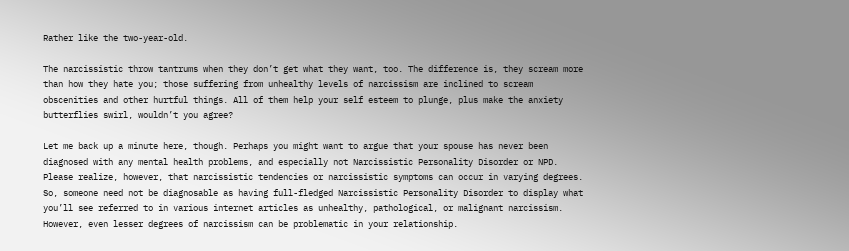Rather like the two-year-old.

The narcissistic throw tantrums when they don’t get what they want, too. The difference is, they scream more than how they hate you; those suffering from unhealthy levels of narcissism are inclined to scream obscenities and other hurtful things. All of them help your self esteem to plunge, plus make the anxiety butterflies swirl, wouldn’t you agree?

Let me back up a minute here, though. Perhaps you might want to argue that your spouse has never been diagnosed with any mental health problems, and especially not Narcissistic Personality Disorder or NPD. Please realize, however, that narcissistic tendencies or narcissistic symptoms can occur in varying degrees. So, someone need not be diagnosable as having full-fledged Narcissistic Personality Disorder to display what you’ll see referred to in various internet articles as unhealthy, pathological, or malignant narcissism. However, even lesser degrees of narcissism can be problematic in your relationship.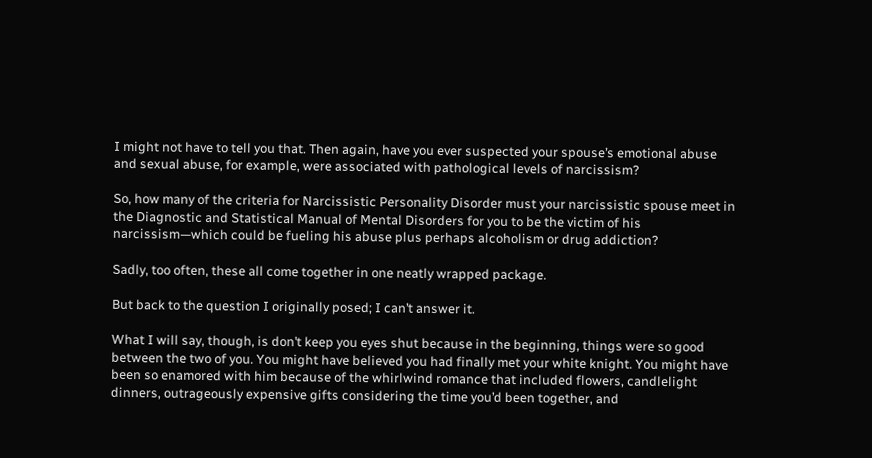I might not have to tell you that. Then again, have you ever suspected your spouse’s emotional abuse and sexual abuse, for example, were associated with pathological levels of narcissism?

So, how many of the criteria for Narcissistic Personality Disorder must your narcissistic spouse meet in the Diagnostic and Statistical Manual of Mental Disorders for you to be the victim of his narcissism—which could be fueling his abuse plus perhaps alcoholism or drug addiction?

Sadly, too often, these all come together in one neatly wrapped package.

But back to the question I originally posed; I can’t answer it.

What I will say, though, is don’t keep you eyes shut because in the beginning, things were so good between the two of you. You might have believed you had finally met your white knight. You might have been so enamored with him because of the whirlwind romance that included flowers, candlelight dinners, outrageously expensive gifts considering the time you’d been together, and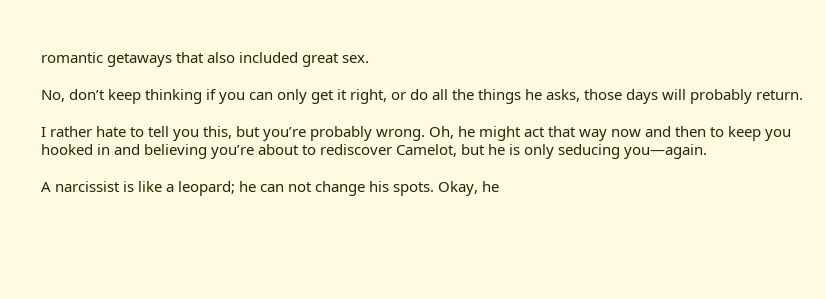romantic getaways that also included great sex.

No, don’t keep thinking if you can only get it right, or do all the things he asks, those days will probably return.

I rather hate to tell you this, but you’re probably wrong. Oh, he might act that way now and then to keep you hooked in and believing you’re about to rediscover Camelot, but he is only seducing you—again.

A narcissist is like a leopard; he can not change his spots. Okay, he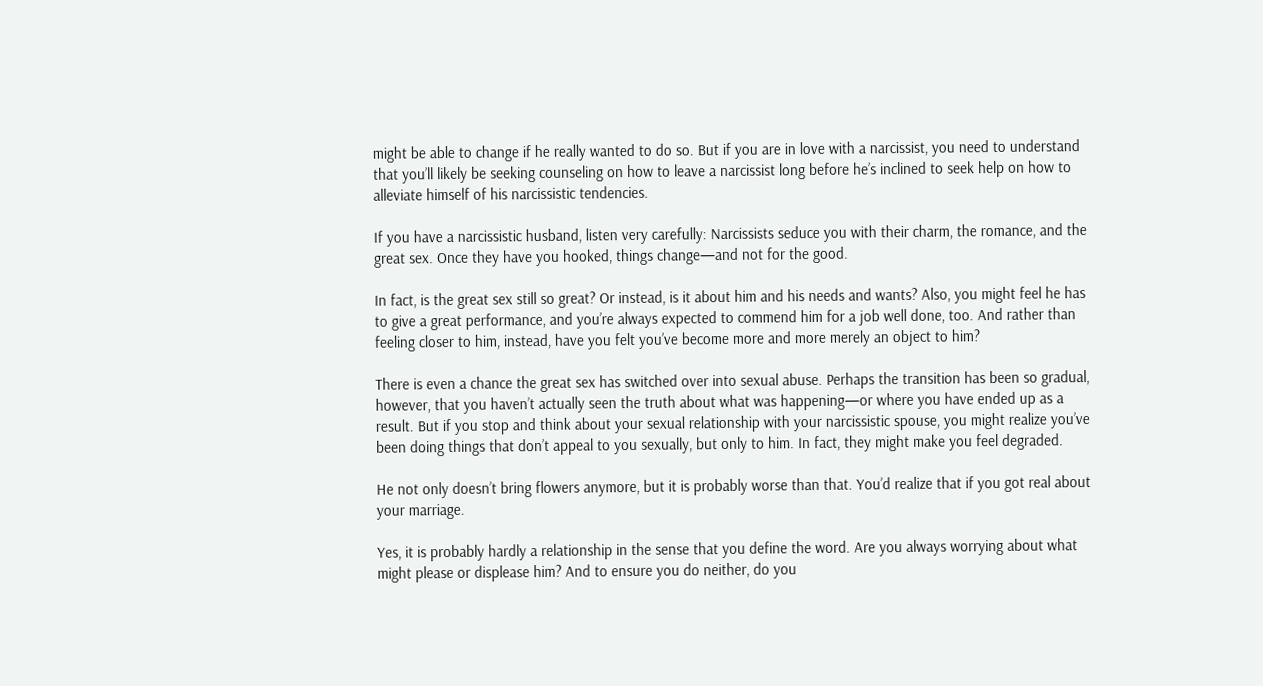might be able to change if he really wanted to do so. But if you are in love with a narcissist, you need to understand that you’ll likely be seeking counseling on how to leave a narcissist long before he’s inclined to seek help on how to alleviate himself of his narcissistic tendencies.

If you have a narcissistic husband, listen very carefully: Narcissists seduce you with their charm, the romance, and the great sex. Once they have you hooked, things change—and not for the good.

In fact, is the great sex still so great? Or instead, is it about him and his needs and wants? Also, you might feel he has to give a great performance, and you’re always expected to commend him for a job well done, too. And rather than feeling closer to him, instead, have you felt you’ve become more and more merely an object to him?

There is even a chance the great sex has switched over into sexual abuse. Perhaps the transition has been so gradual, however, that you haven’t actually seen the truth about what was happening—or where you have ended up as a result. But if you stop and think about your sexual relationship with your narcissistic spouse, you might realize you’ve been doing things that don’t appeal to you sexually, but only to him. In fact, they might make you feel degraded.

He not only doesn’t bring flowers anymore, but it is probably worse than that. You’d realize that if you got real about your marriage.

Yes, it is probably hardly a relationship in the sense that you define the word. Are you always worrying about what might please or displease him? And to ensure you do neither, do you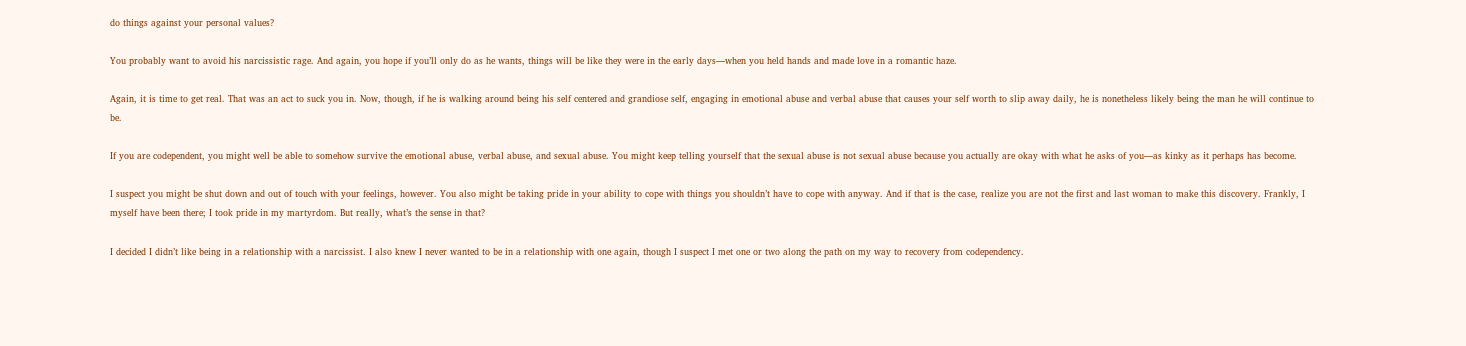do things against your personal values?

You probably want to avoid his narcissistic rage. And again, you hope if you’ll only do as he wants, things will be like they were in the early days—when you held hands and made love in a romantic haze.

Again, it is time to get real. That was an act to suck you in. Now, though, if he is walking around being his self centered and grandiose self, engaging in emotional abuse and verbal abuse that causes your self worth to slip away daily, he is nonetheless likely being the man he will continue to be.

If you are codependent, you might well be able to somehow survive the emotional abuse, verbal abuse, and sexual abuse. You might keep telling yourself that the sexual abuse is not sexual abuse because you actually are okay with what he asks of you—as kinky as it perhaps has become.

I suspect you might be shut down and out of touch with your feelings, however. You also might be taking pride in your ability to cope with things you shouldn’t have to cope with anyway. And if that is the case, realize you are not the first and last woman to make this discovery. Frankly, I myself have been there; I took pride in my martyrdom. But really, what’s the sense in that?

I decided I didn’t like being in a relationship with a narcissist. I also knew I never wanted to be in a relationship with one again, though I suspect I met one or two along the path on my way to recovery from codependency.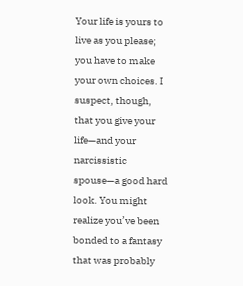Your life is yours to live as you please; you have to make your own choices. I suspect, though, that you give your life—and your narcissistic spouse—a good hard look. You might realize you’ve been bonded to a fantasy that was probably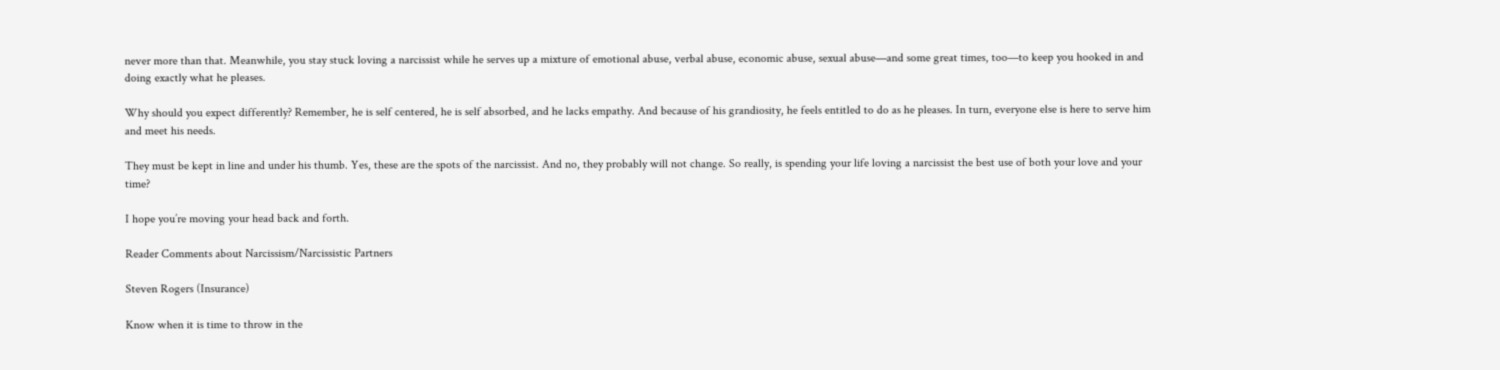never more than that. Meanwhile, you stay stuck loving a narcissist while he serves up a mixture of emotional abuse, verbal abuse, economic abuse, sexual abuse—and some great times, too—to keep you hooked in and doing exactly what he pleases.

Why should you expect differently? Remember, he is self centered, he is self absorbed, and he lacks empathy. And because of his grandiosity, he feels entitled to do as he pleases. In turn, everyone else is here to serve him and meet his needs.

They must be kept in line and under his thumb. Yes, these are the spots of the narcissist. And no, they probably will not change. So really, is spending your life loving a narcissist the best use of both your love and your time?

I hope you’re moving your head back and forth.

Reader Comments about Narcissism/Narcissistic Partners

Steven Rogers (Insurance)

Know when it is time to throw in the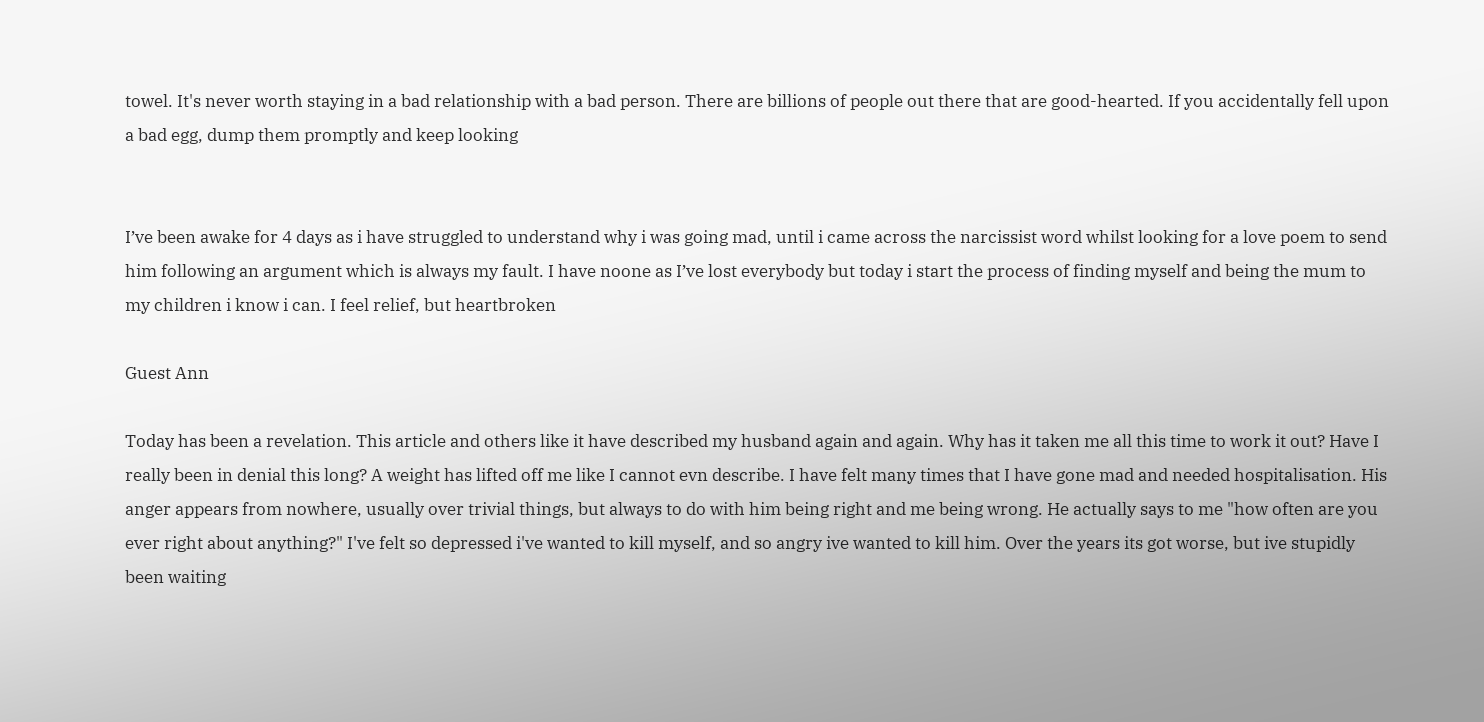towel. It's never worth staying in a bad relationship with a bad person. There are billions of people out there that are good-hearted. If you accidentally fell upon a bad egg, dump them promptly and keep looking


I’ve been awake for 4 days as i have struggled to understand why i was going mad, until i came across the narcissist word whilst looking for a love poem to send him following an argument which is always my fault. I have noone as I’ve lost everybody but today i start the process of finding myself and being the mum to my children i know i can. I feel relief, but heartbroken

Guest Ann

Today has been a revelation. This article and others like it have described my husband again and again. Why has it taken me all this time to work it out? Have I really been in denial this long? A weight has lifted off me like I cannot evn describe. I have felt many times that I have gone mad and needed hospitalisation. His anger appears from nowhere, usually over trivial things, but always to do with him being right and me being wrong. He actually says to me "how often are you ever right about anything?" I've felt so depressed i've wanted to kill myself, and so angry ive wanted to kill him. Over the years its got worse, but ive stupidly been waiting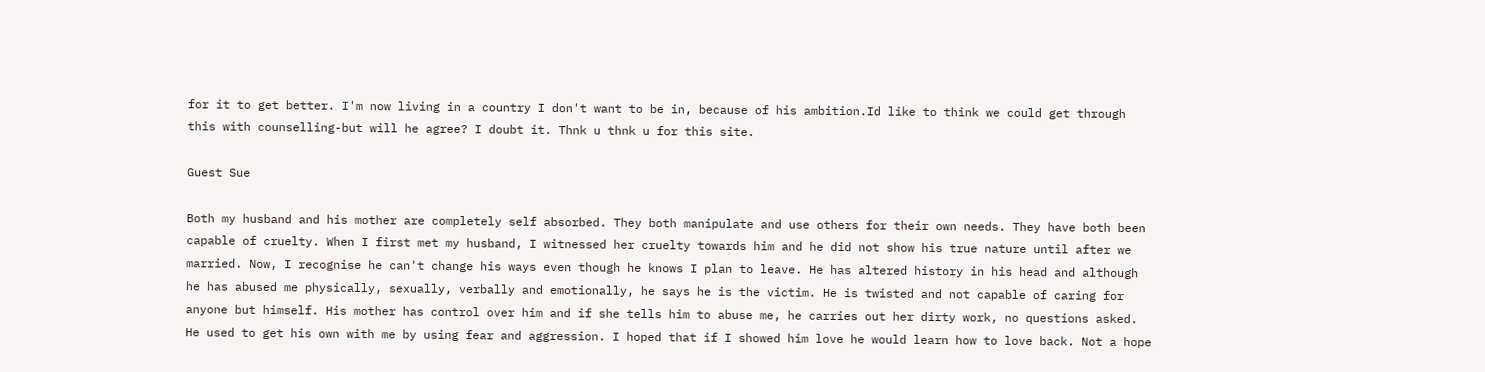for it to get better. I'm now living in a country I don't want to be in, because of his ambition.Id like to think we could get through this with counselling-but will he agree? I doubt it. Thnk u thnk u for this site.

Guest Sue

Both my husband and his mother are completely self absorbed. They both manipulate and use others for their own needs. They have both been capable of cruelty. When I first met my husband, I witnessed her cruelty towards him and he did not show his true nature until after we married. Now, I recognise he can't change his ways even though he knows I plan to leave. He has altered history in his head and although he has abused me physically, sexually, verbally and emotionally, he says he is the victim. He is twisted and not capable of caring for anyone but himself. His mother has control over him and if she tells him to abuse me, he carries out her dirty work, no questions asked. He used to get his own with me by using fear and aggression. I hoped that if I showed him love he would learn how to love back. Not a hope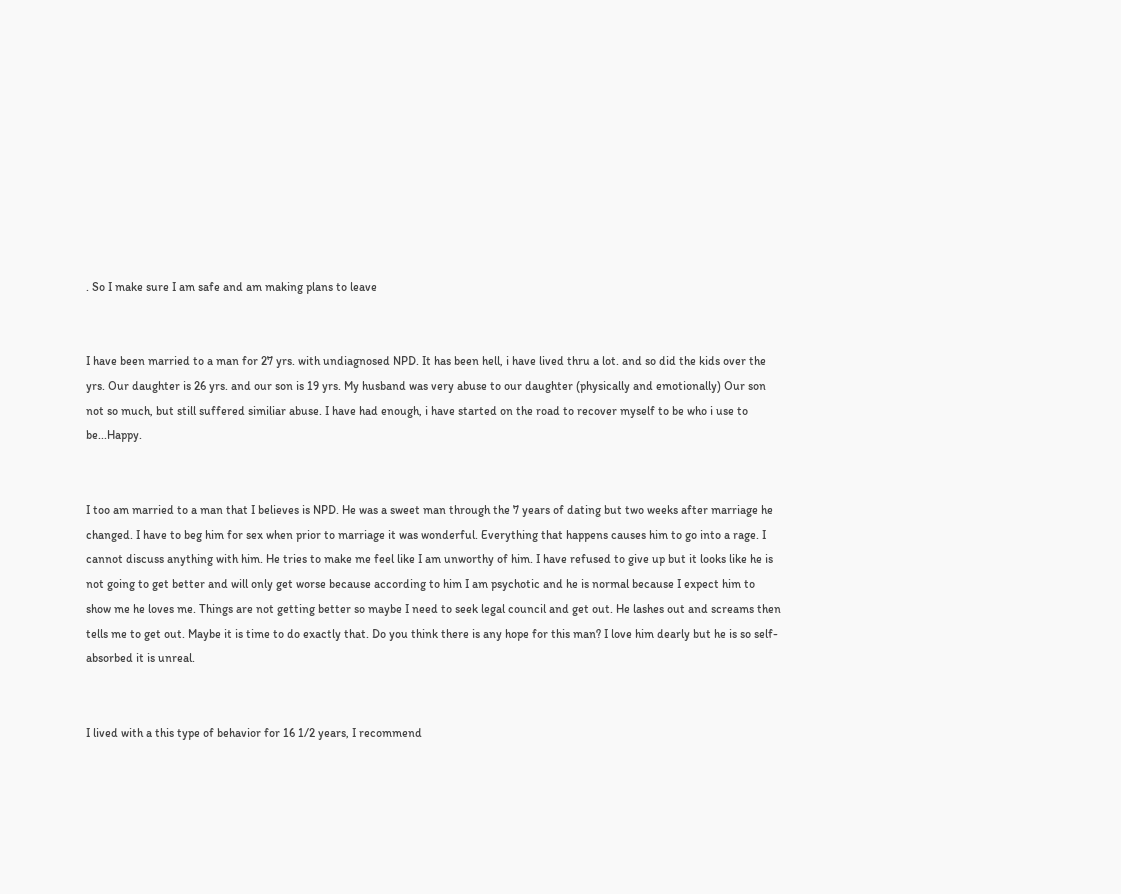. So I make sure I am safe and am making plans to leave


I have been married to a man for 27 yrs. with undiagnosed NPD. It has been hell, i have lived thru a lot. and so did the kids over the yrs. Our daughter is 26 yrs. and our son is 19 yrs. My husband was very abuse to our daughter (physically and emotionally) Our son not so much, but still suffered similiar abuse. I have had enough, i have started on the road to recover myself to be who i use to be...Happy.


I too am married to a man that I believes is NPD. He was a sweet man through the 7 years of dating but two weeks after marriage he changed. I have to beg him for sex when prior to marriage it was wonderful. Everything that happens causes him to go into a rage. I cannot discuss anything with him. He tries to make me feel like I am unworthy of him. I have refused to give up but it looks like he is not going to get better and will only get worse because according to him I am psychotic and he is normal because I expect him to show me he loves me. Things are not getting better so maybe I need to seek legal council and get out. He lashes out and screams then tells me to get out. Maybe it is time to do exactly that. Do you think there is any hope for this man? I love him dearly but he is so self-absorbed it is unreal.


I lived with a this type of behavior for 16 1/2 years, I recommend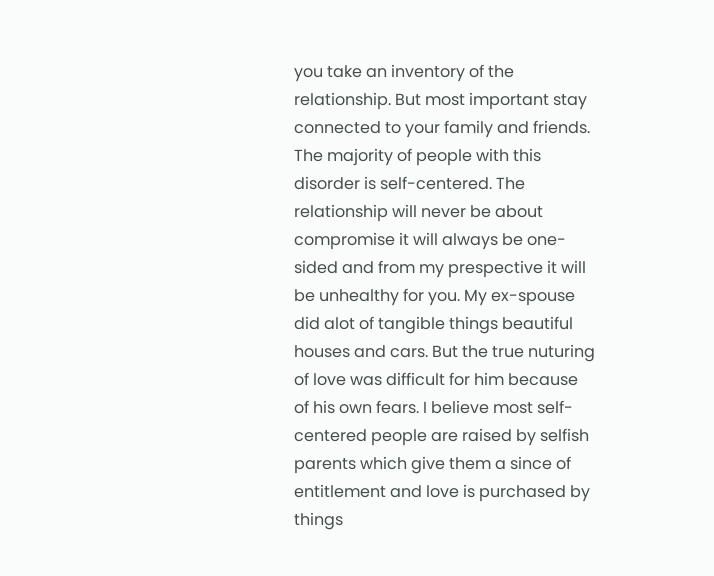you take an inventory of the relationship. But most important stay connected to your family and friends. The majority of people with this disorder is self-centered. The relationship will never be about compromise it will always be one-sided and from my prespective it will be unhealthy for you. My ex-spouse did alot of tangible things beautiful houses and cars. But the true nuturing of love was difficult for him because of his own fears. I believe most self-centered people are raised by selfish parents which give them a since of entitlement and love is purchased by things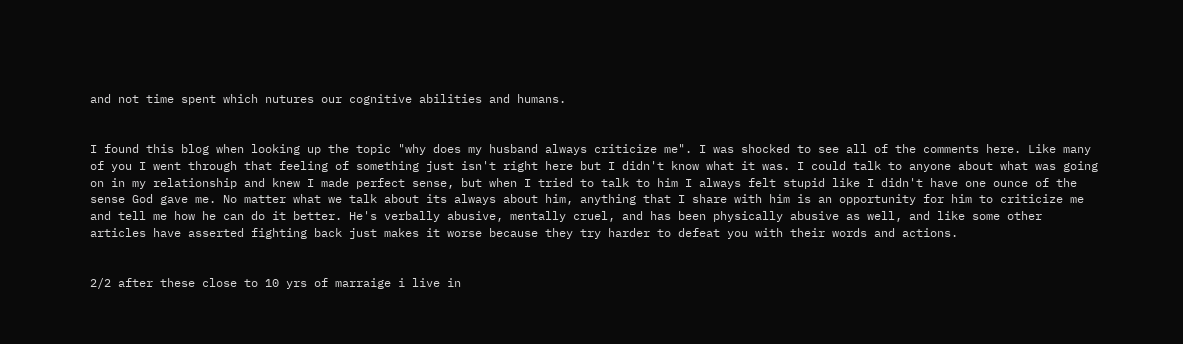and not time spent which nutures our cognitive abilities and humans.


I found this blog when looking up the topic "why does my husband always criticize me". I was shocked to see all of the comments here. Like many of you I went through that feeling of something just isn't right here but I didn't know what it was. I could talk to anyone about what was going on in my relationship and knew I made perfect sense, but when I tried to talk to him I always felt stupid like I didn't have one ounce of the sense God gave me. No matter what we talk about its always about him, anything that I share with him is an opportunity for him to criticize me and tell me how he can do it better. He's verbally abusive, mentally cruel, and has been physically abusive as well, and like some other articles have asserted fighting back just makes it worse because they try harder to defeat you with their words and actions.


2/2 after these close to 10 yrs of marraige i live in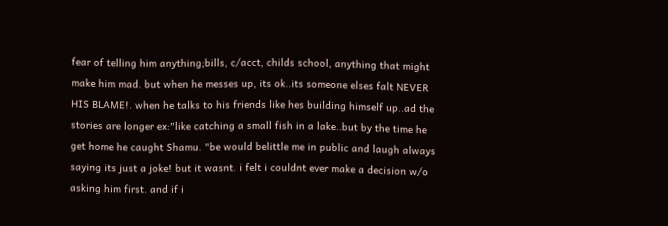fear of telling him anything;bills, c/acct, childs school, anything that might make him mad. but when he messes up, its ok..its someone elses falt NEVER HIS BLAME!. when he talks to his friends like hes building himself up..ad the stories are longer ex:"like catching a small fish in a lake..but by the time he get home he caught Shamu. "be would belittle me in public and laugh always saying its just a joke! but it wasnt. i felt i couldnt ever make a decision w/o asking him first. and if i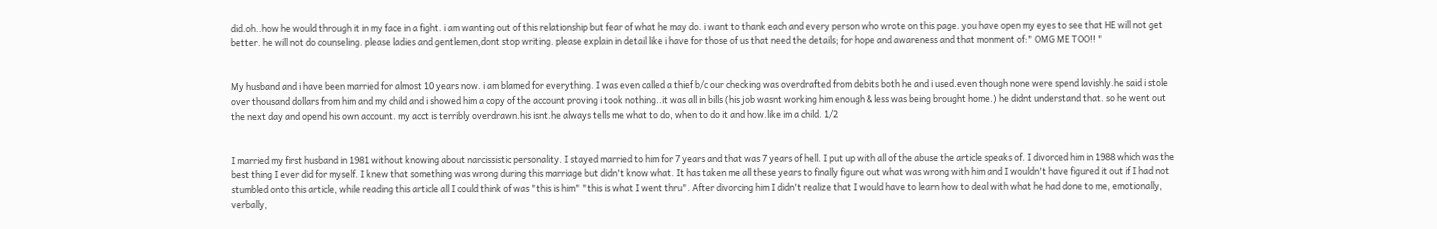did.oh..how he would through it in my face in a fight. i am wanting out of this relationship but fear of what he may do. i want to thank each and every person who wrote on this page. you have open my eyes to see that HE will not get better. he will not do counseling. please ladies and gentlemen,dont stop writing. please explain in detail like i have for those of us that need the details; for hope and awareness and that monment of:" OMG ME TOO!! "


My husband and i have been married for almost 10 years now. i am blamed for everything. I was even called a thief b/c our checking was overdrafted from debits both he and i used.even though none were spend lavishly.he said i stole over thousand dollars from him and my child and i showed him a copy of the account proving i took nothing..it was all in bills (his job wasnt working him enough & less was being brought home.) he didnt understand that. so he went out the next day and opend his own account. my acct is terribly overdrawn.his isnt.he always tells me what to do, when to do it and how.like im a child. 1/2


I married my first husband in 1981 without knowing about narcissistic personality. I stayed married to him for 7 years and that was 7 years of hell. I put up with all of the abuse the article speaks of. I divorced him in 1988 which was the best thing I ever did for myself. I knew that something was wrong during this marriage but didn't know what. It has taken me all these years to finally figure out what was wrong with him and I wouldn't have figured it out if I had not stumbled onto this article, while reading this article all I could think of was "this is him" "this is what I went thru". After divorcing him I didn't realize that I would have to learn how to deal with what he had done to me, emotionally, verbally,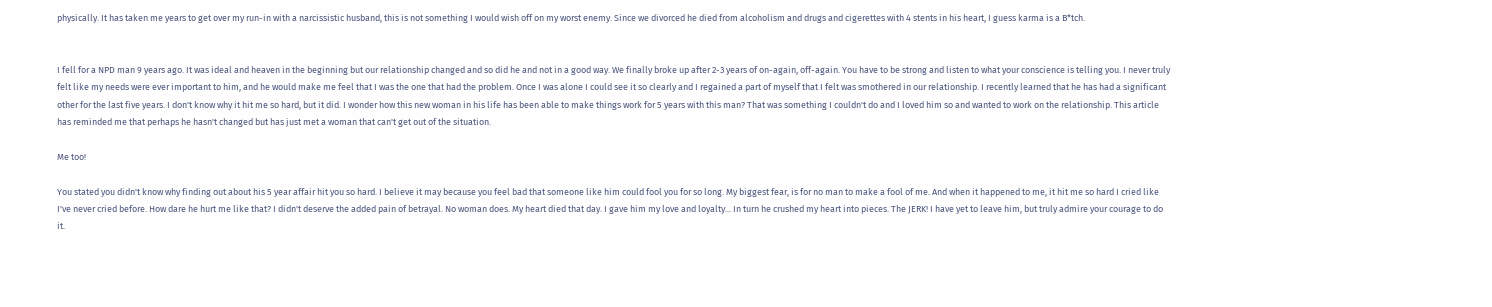physically. It has taken me years to get over my run-in with a narcissistic husband, this is not something I would wish off on my worst enemy. Since we divorced he died from alcoholism and drugs and cigerettes with 4 stents in his heart, I guess karma is a B*tch.


I fell for a NPD man 9 years ago. It was ideal and heaven in the beginning but our relationship changed and so did he and not in a good way. We finally broke up after 2-3 years of on-again, off-again. You have to be strong and listen to what your conscience is telling you. I never truly felt like my needs were ever important to him, and he would make me feel that I was the one that had the problem. Once I was alone I could see it so clearly and I regained a part of myself that I felt was smothered in our relationship. I recently learned that he has had a significant other for the last five years. I don't know why it hit me so hard, but it did. I wonder how this new woman in his life has been able to make things work for 5 years with this man? That was something I couldn't do and I loved him so and wanted to work on the relationship. This article has reminded me that perhaps he hasn't changed but has just met a woman that can't get out of the situation.

Me too!

You stated you didn't know why finding out about his 5 year affair hit you so hard. I believe it may because you feel bad that someone like him could fool you for so long. My biggest fear, is for no man to make a fool of me. And when it happened to me, it hit me so hard I cried like I've never cried before. How dare he hurt me like that? I didn't deserve the added pain of betrayal. No woman does. My heart died that day. I gave him my love and loyalty... In turn he crushed my heart into pieces. The JERK! I have yet to leave him, but truly admire your courage to do it.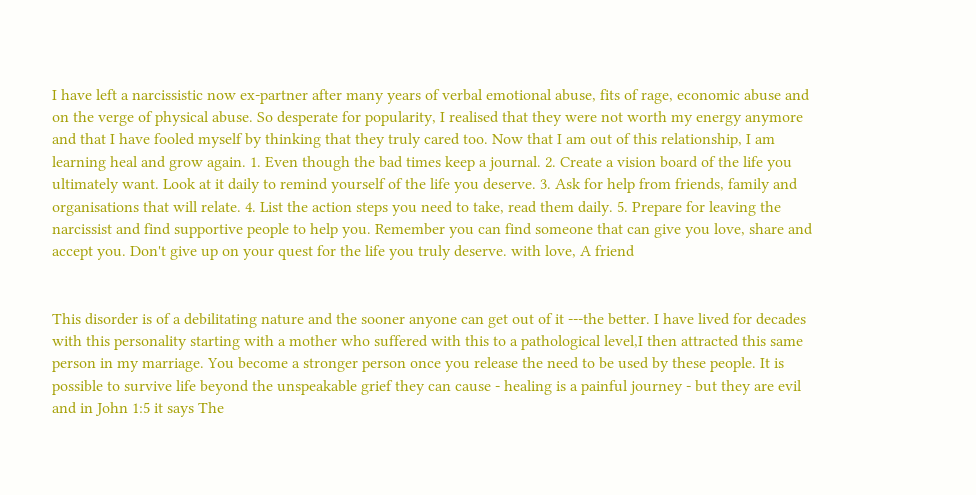I have left a narcissistic now ex-partner after many years of verbal emotional abuse, fits of rage, economic abuse and on the verge of physical abuse. So desperate for popularity, I realised that they were not worth my energy anymore and that I have fooled myself by thinking that they truly cared too. Now that I am out of this relationship, I am learning heal and grow again. 1. Even though the bad times keep a journal. 2. Create a vision board of the life you ultimately want. Look at it daily to remind yourself of the life you deserve. 3. Ask for help from friends, family and organisations that will relate. 4. List the action steps you need to take, read them daily. 5. Prepare for leaving the narcissist and find supportive people to help you. Remember you can find someone that can give you love, share and accept you. Don't give up on your quest for the life you truly deserve. with love, A friend


This disorder is of a debilitating nature and the sooner anyone can get out of it ---the better. I have lived for decades with this personality starting with a mother who suffered with this to a pathological level,I then attracted this same person in my marriage. You become a stronger person once you release the need to be used by these people. It is possible to survive life beyond the unspeakable grief they can cause - healing is a painful journey - but they are evil and in John 1:5 it says The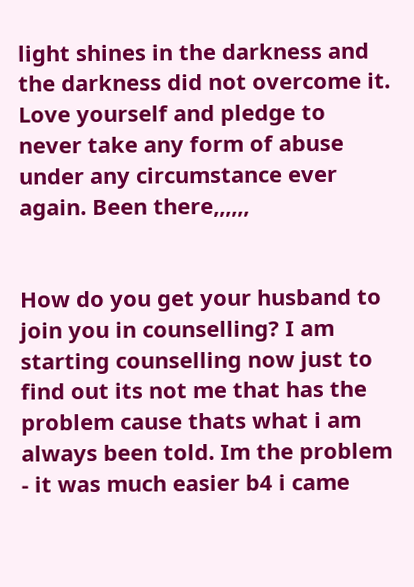light shines in the darkness and the darkness did not overcome it. Love yourself and pledge to never take any form of abuse under any circumstance ever again. Been there,,,,,,


How do you get your husband to join you in counselling? I am starting counselling now just to find out its not me that has the problem cause thats what i am always been told. Im the problem - it was much easier b4 i came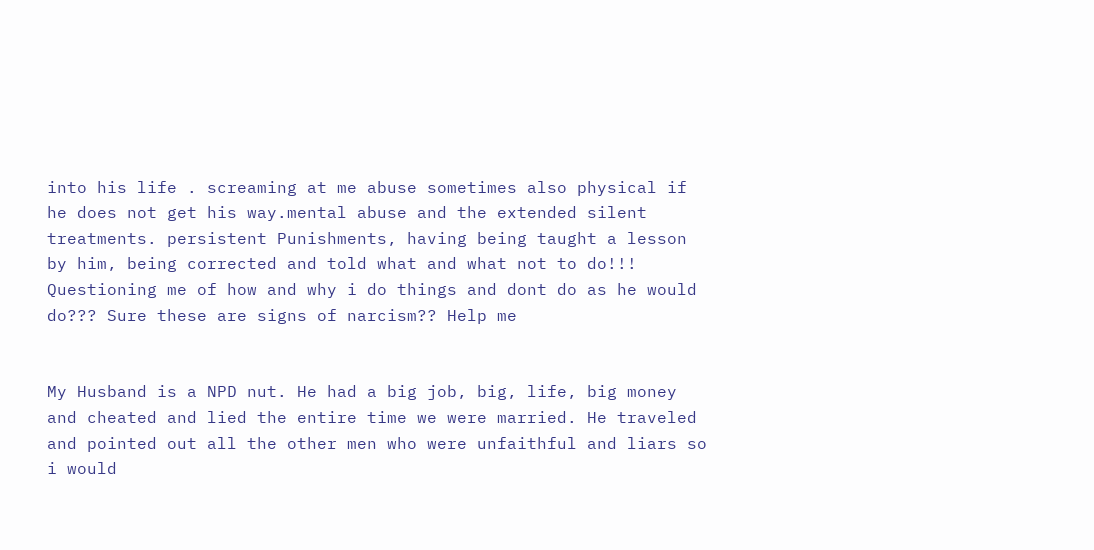into his life . screaming at me abuse sometimes also physical if he does not get his way.mental abuse and the extended silent treatments. persistent Punishments, having being taught a lesson by him, being corrected and told what and what not to do!!! Questioning me of how and why i do things and dont do as he would do??? Sure these are signs of narcism?? Help me


My Husband is a NPD nut. He had a big job, big, life, big money and cheated and lied the entire time we were married. He traveled and pointed out all the other men who were unfaithful and liars so i would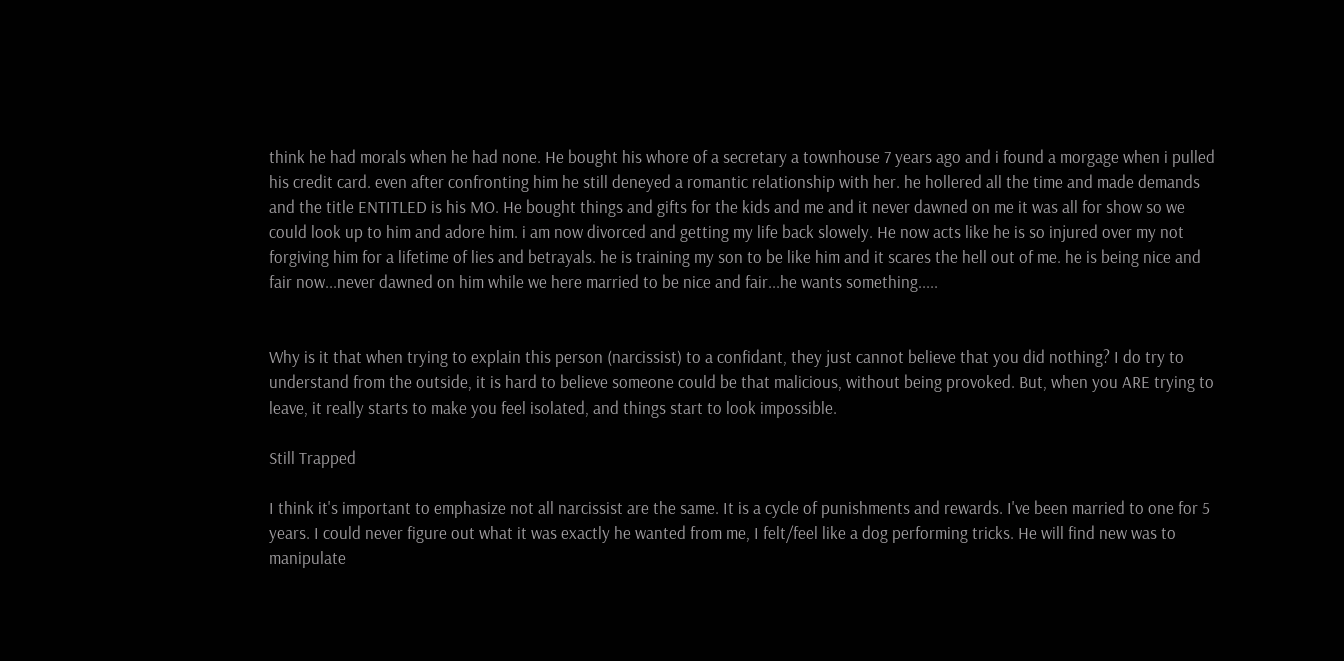think he had morals when he had none. He bought his whore of a secretary a townhouse 7 years ago and i found a morgage when i pulled his credit card. even after confronting him he still deneyed a romantic relationship with her. he hollered all the time and made demands and the title ENTITLED is his MO. He bought things and gifts for the kids and me and it never dawned on me it was all for show so we could look up to him and adore him. i am now divorced and getting my life back slowely. He now acts like he is so injured over my not forgiving him for a lifetime of lies and betrayals. he is training my son to be like him and it scares the hell out of me. he is being nice and fair now...never dawned on him while we here married to be nice and fair...he wants something.....


Why is it that when trying to explain this person (narcissist) to a confidant, they just cannot believe that you did nothing? I do try to understand from the outside, it is hard to believe someone could be that malicious, without being provoked. But, when you ARE trying to leave, it really starts to make you feel isolated, and things start to look impossible.

Still Trapped

I think it's important to emphasize not all narcissist are the same. It is a cycle of punishments and rewards. I've been married to one for 5 years. I could never figure out what it was exactly he wanted from me, I felt/feel like a dog performing tricks. He will find new was to manipulate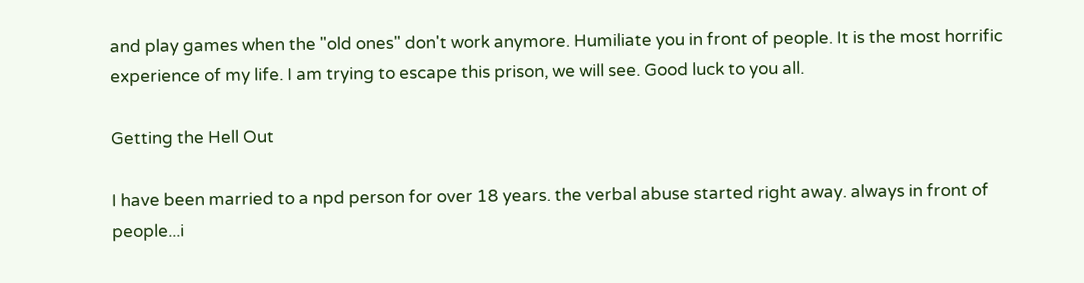and play games when the "old ones" don't work anymore. Humiliate you in front of people. It is the most horrific experience of my life. I am trying to escape this prison, we will see. Good luck to you all.

Getting the Hell Out

I have been married to a npd person for over 18 years. the verbal abuse started right away. always in front of people...i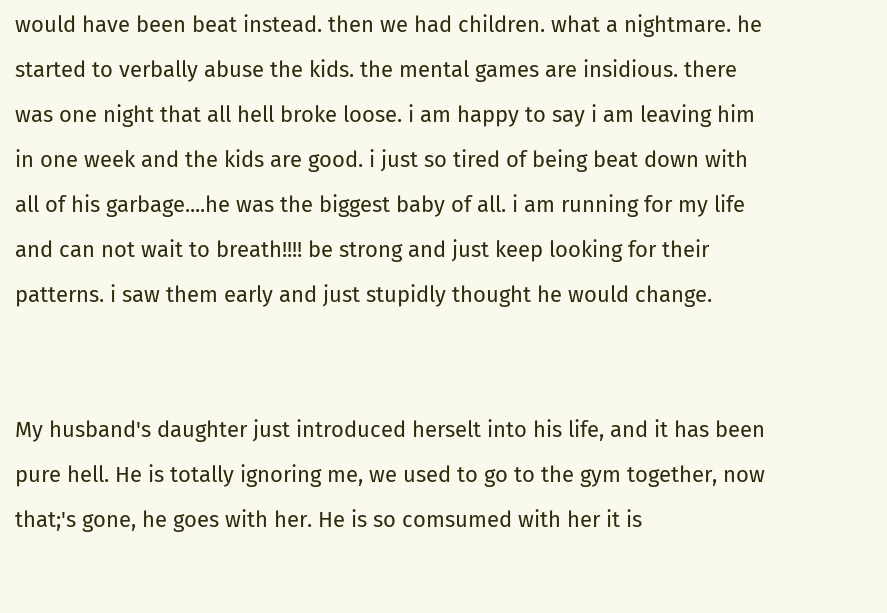would have been beat instead. then we had children. what a nightmare. he started to verbally abuse the kids. the mental games are insidious. there was one night that all hell broke loose. i am happy to say i am leaving him in one week and the kids are good. i just so tired of being beat down with all of his garbage....he was the biggest baby of all. i am running for my life and can not wait to breath!!!! be strong and just keep looking for their patterns. i saw them early and just stupidly thought he would change.


My husband's daughter just introduced herselt into his life, and it has been pure hell. He is totally ignoring me, we used to go to the gym together, now that;'s gone, he goes with her. He is so comsumed with her it is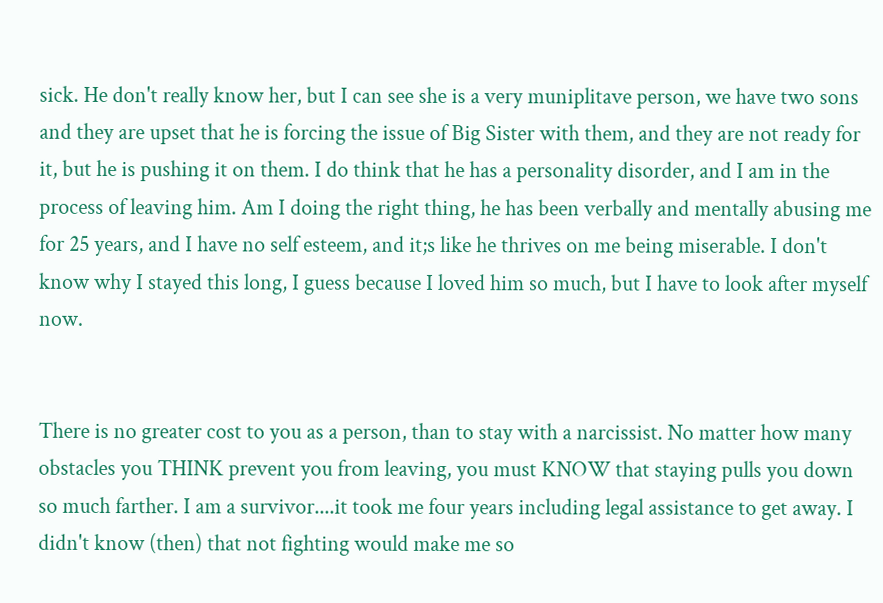sick. He don't really know her, but I can see she is a very muniplitave person, we have two sons and they are upset that he is forcing the issue of Big Sister with them, and they are not ready for it, but he is pushing it on them. I do think that he has a personality disorder, and I am in the process of leaving him. Am I doing the right thing, he has been verbally and mentally abusing me for 25 years, and I have no self esteem, and it;s like he thrives on me being miserable. I don't know why I stayed this long, I guess because I loved him so much, but I have to look after myself now.


There is no greater cost to you as a person, than to stay with a narcissist. No matter how many obstacles you THINK prevent you from leaving, you must KNOW that staying pulls you down so much farther. I am a survivor....it took me four years including legal assistance to get away. I didn't know (then) that not fighting would make me so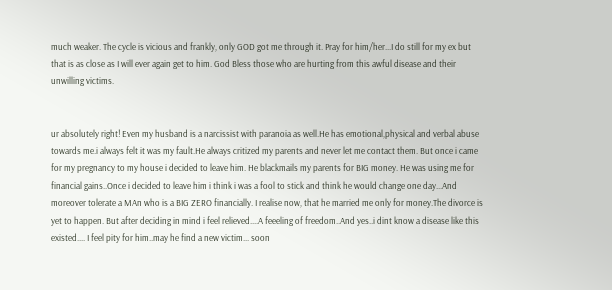much weaker. The cycle is vicious and frankly, only GOD got me through it. Pray for him/her...I do still for my ex but that is as close as I will ever again get to him. God Bless those who are hurting from this awful disease and their unwilling victims.


ur absolutely right! Even my husband is a narcissist with paranoia as well.He has emotional,physical and verbal abuse towards me.i always felt it was my fault.He always critized my parents and never let me contact them. But once i came for my pregnancy to my house i decided to leave him. He blackmails my parents for BIG money. He was using me for financial gains..Once i decided to leave him i think i was a fool to stick and think he would change one day...And moreover tolerate a MAn who is a BIG ZERO financially. I realise now, that he married me only for money.The divorce is yet to happen. But after deciding in mind i feel relieved....A feeeling of freedom..And yes..i dint know a disease like this existed.... I feel pity for him..may he find a new victim... soon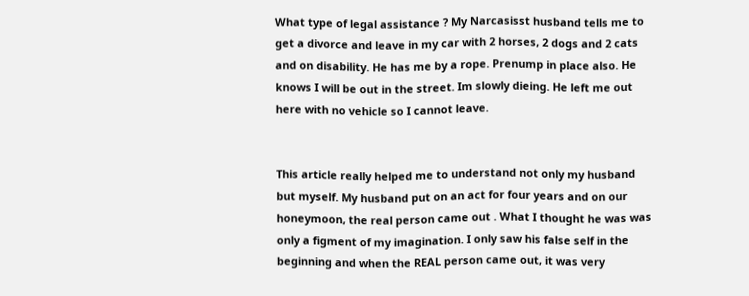What type of legal assistance ? My Narcasisst husband tells me to get a divorce and leave in my car with 2 horses, 2 dogs and 2 cats and on disability. He has me by a rope. Prenump in place also. He knows I will be out in the street. Im slowly dieing. He left me out here with no vehicle so I cannot leave.


This article really helped me to understand not only my husband but myself. My husband put on an act for four years and on our honeymoon, the real person came out . What I thought he was was only a figment of my imagination. I only saw his false self in the beginning and when the REAL person came out, it was very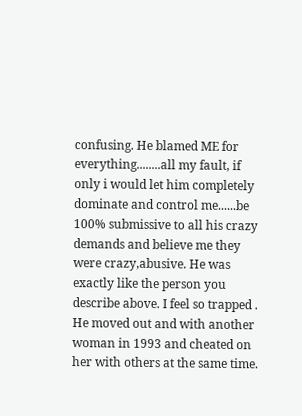confusing. He blamed ME for everything........all my fault, if only i would let him completely dominate and control me......be 100% submissive to all his crazy demands and believe me they were crazy,abusive. He was exactly like the person you describe above. I feel so trapped . He moved out and with another woman in 1993 and cheated on her with others at the same time.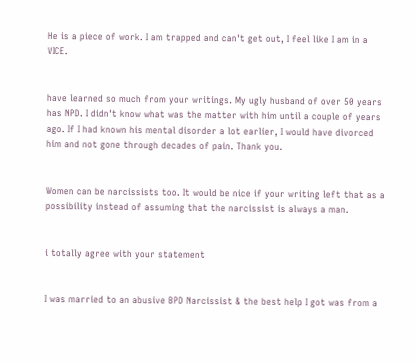He is a piece of work. I am trapped and can't get out, I feel like I am in a VICE.


have learned so much from your writings. My ugly husband of over 50 years has NPD. I didn't know what was the matter with him until a couple of years ago. If I had known his mental disorder a lot earlier, I would have divorced him and not gone through decades of pain. Thank you.


Women can be narcissists too. It would be nice if your writing left that as a possibility instead of assuming that the narcissist is always a man.


i totally agree with your statement


I was married to an abusive BPD Narcissist & the best help I got was from a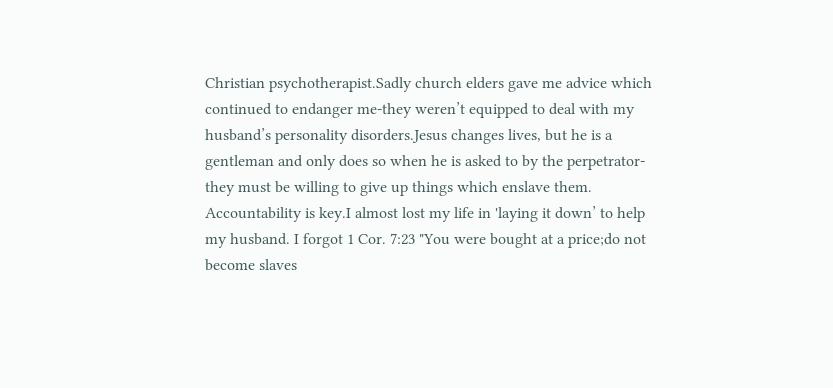Christian psychotherapist.Sadly church elders gave me advice which continued to endanger me-they weren’t equipped to deal with my husband’s personality disorders.Jesus changes lives, but he is a gentleman and only does so when he is asked to by the perpetrator-they must be willing to give up things which enslave them. Accountability is key.I almost lost my life in 'laying it down’ to help my husband. I forgot 1 Cor. 7:23 "You were bought at a price;do not become slaves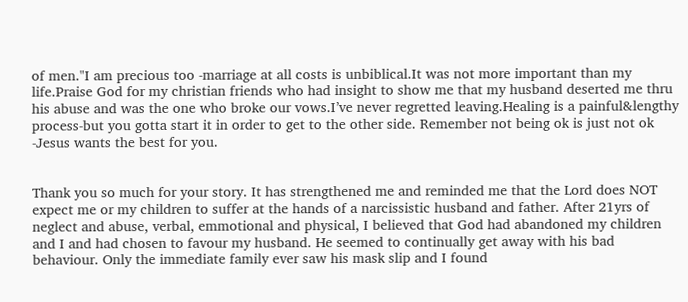of men."I am precious too -marriage at all costs is unbiblical.It was not more important than my life.Praise God for my christian friends who had insight to show me that my husband deserted me thru his abuse and was the one who broke our vows.I’ve never regretted leaving.Healing is a painful&lengthy process-but you gotta start it in order to get to the other side. Remember not being ok is just not ok -Jesus wants the best for you.


Thank you so much for your story. It has strengthened me and reminded me that the Lord does NOT expect me or my children to suffer at the hands of a narcissistic husband and father. After 21yrs of neglect and abuse, verbal, emmotional and physical, I believed that God had abandoned my children and I and had chosen to favour my husband. He seemed to continually get away with his bad behaviour. Only the immediate family ever saw his mask slip and I found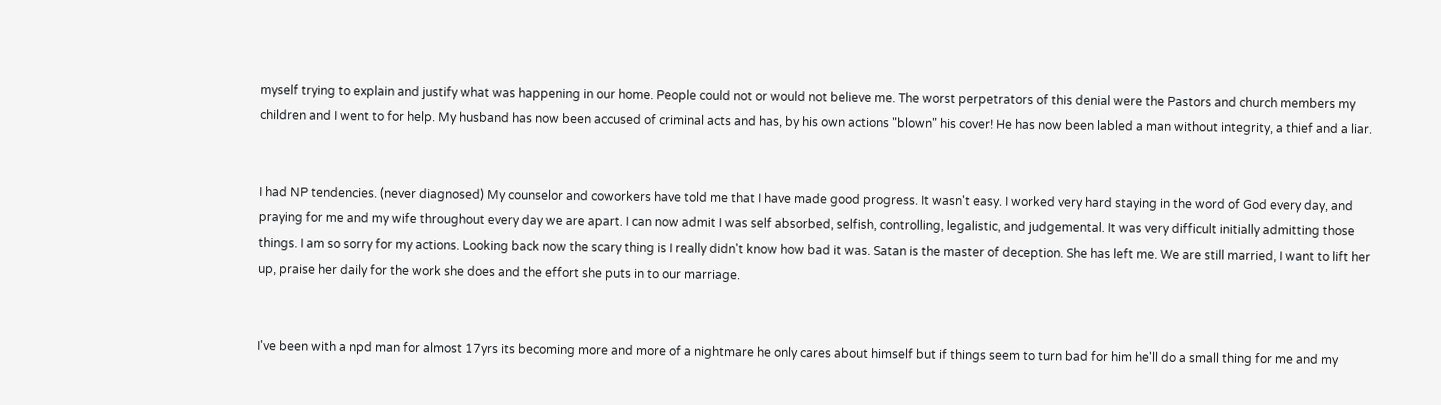myself trying to explain and justify what was happening in our home. People could not or would not believe me. The worst perpetrators of this denial were the Pastors and church members my children and I went to for help. My husband has now been accused of criminal acts and has, by his own actions "blown" his cover! He has now been labled a man without integrity, a thief and a liar.


I had NP tendencies. (never diagnosed) My counselor and coworkers have told me that I have made good progress. It wasn't easy. I worked very hard staying in the word of God every day, and praying for me and my wife throughout every day we are apart. I can now admit I was self absorbed, selfish, controlling, legalistic, and judgemental. It was very difficult initially admitting those things. I am so sorry for my actions. Looking back now the scary thing is I really didn't know how bad it was. Satan is the master of deception. She has left me. We are still married, I want to lift her up, praise her daily for the work she does and the effort she puts in to our marriage.


I've been with a npd man for almost 17yrs its becoming more and more of a nightmare he only cares about himself but if things seem to turn bad for him he'll do a small thing for me and my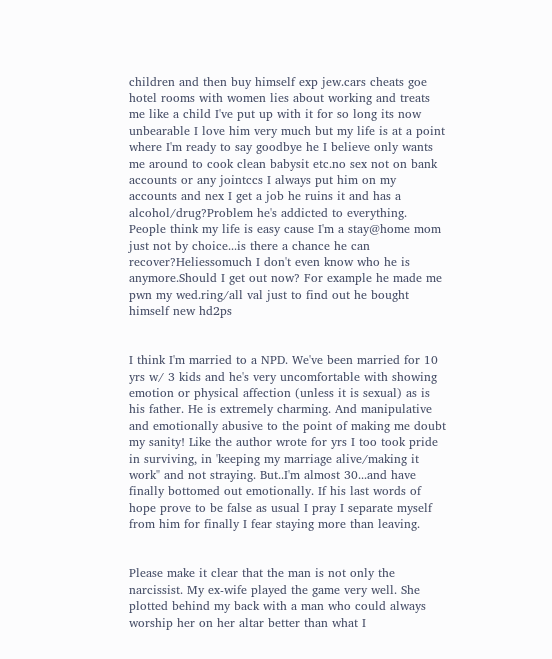children and then buy himself exp jew.cars cheats goe hotel rooms with women lies about working and treats me like a child I've put up with it for so long its now unbearable I love him very much but my life is at a point where I'm ready to say goodbye he I believe only wants me around to cook clean babysit etc.no sex not on bank accounts or any jointccs I always put him on my accounts and nex I get a job he ruins it and has a alcohol/drug?Problem he's addicted to everything. People think my life is easy cause I'm a stay@home mom just not by choice...is there a chance he can recover?Heliessomuch I don't even know who he is anymore.Should I get out now? For example he made me pwn my wed.ring/all val just to find out he bought himself new hd2ps


I think I'm married to a NPD. We've been married for 10 yrs w/ 3 kids and he's very uncomfortable with showing emotion or physical affection (unless it is sexual) as is his father. He is extremely charming. And manipulative and emotionally abusive to the point of making me doubt my sanity! Like the author wrote for yrs I too took pride in surviving, in 'keeping my marriage alive/making it work" and not straying. But..I'm almost 30...and have finally bottomed out emotionally. If his last words of hope prove to be false as usual I pray I separate myself from him for finally I fear staying more than leaving.


Please make it clear that the man is not only the narcissist. My ex-wife played the game very well. She plotted behind my back with a man who could always worship her on her altar better than what I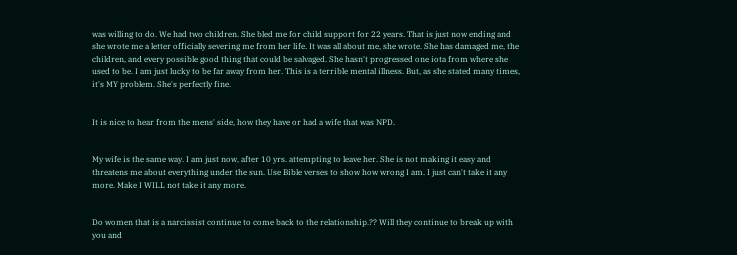was willing to do. We had two children. She bled me for child support for 22 years. That is just now ending and she wrote me a letter officially severing me from her life. It was all about me, she wrote. She has damaged me, the children, and every possible good thing that could be salvaged. She hasn't progressed one iota from where she used to be. I am just lucky to be far away from her. This is a terrible mental illness. But, as she stated many times, it's MY problem. She's perfectly fine.


It is nice to hear from the mens' side, how they have or had a wife that was NPD.


My wife is the same way. I am just now, after 10 yrs. attempting to leave her. She is not making it easy and threatens me about everything under the sun. Use Bible verses to show how wrong I am. I just can't take it any more. Make I WILL not take it any more.


Do women that is a narcissist continue to come back to the relationship.?? Will they continue to break up with you and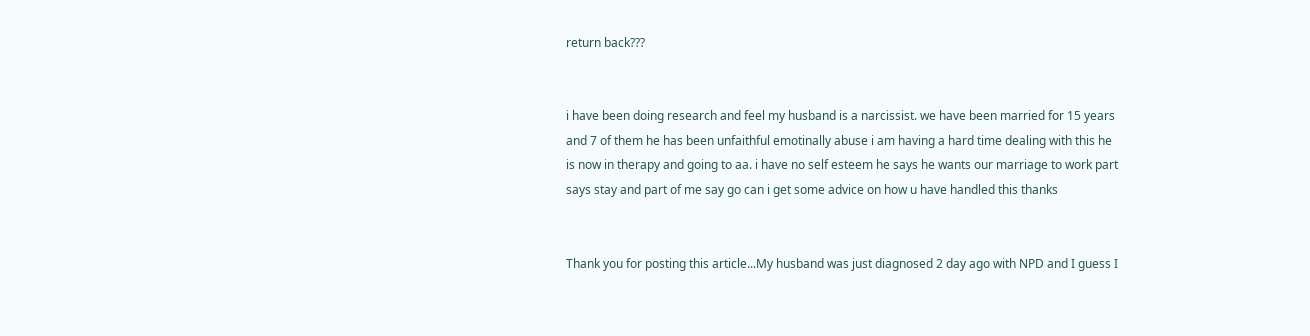return back???


i have been doing research and feel my husband is a narcissist. we have been married for 15 years and 7 of them he has been unfaithful emotinally abuse i am having a hard time dealing with this he is now in therapy and going to aa. i have no self esteem he says he wants our marriage to work part says stay and part of me say go can i get some advice on how u have handled this thanks


Thank you for posting this article...My husband was just diagnosed 2 day ago with NPD and I guess I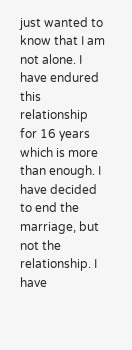just wanted to know that I am not alone. I have endured this relationship for 16 years which is more than enough. I have decided to end the marriage, but not the relationship. I have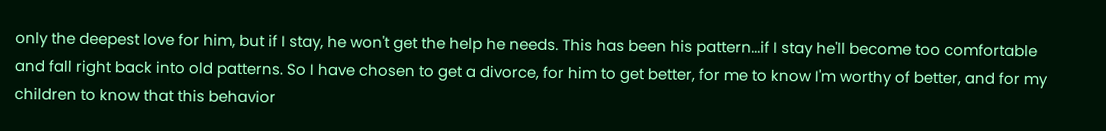only the deepest love for him, but if I stay, he won't get the help he needs. This has been his pattern...if I stay he'll become too comfortable and fall right back into old patterns. So I have chosen to get a divorce, for him to get better, for me to know I'm worthy of better, and for my children to know that this behavior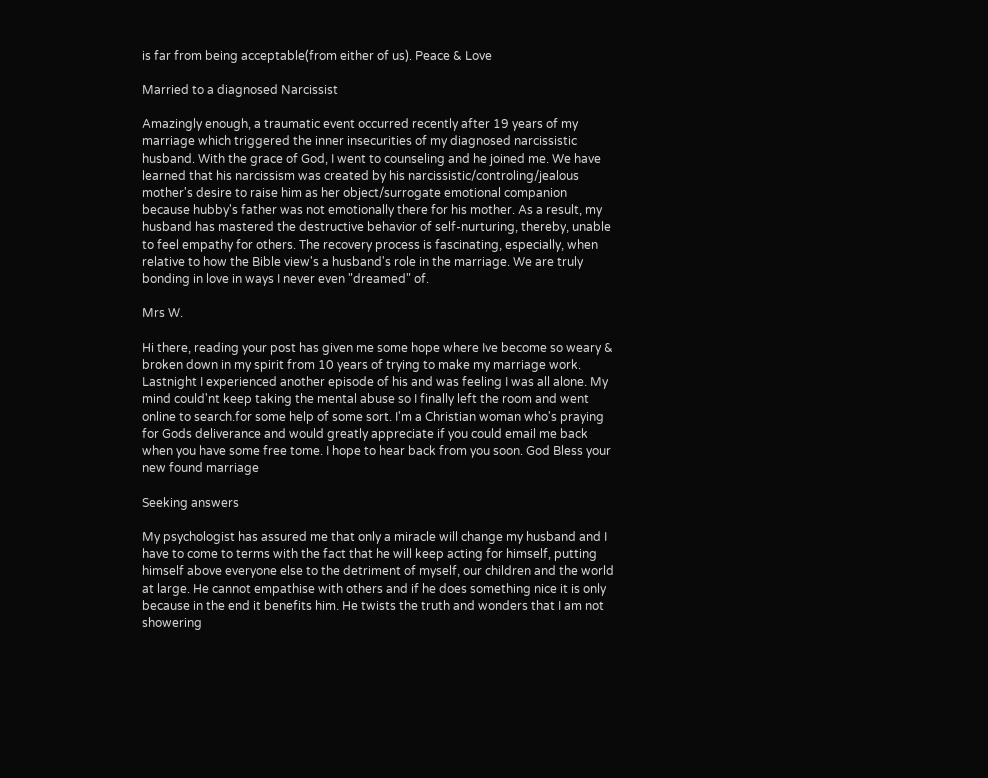is far from being acceptable(from either of us). Peace & Love

Married to a diagnosed Narcissist

Amazingly enough, a traumatic event occurred recently after 19 years of my marriage which triggered the inner insecurities of my diagnosed narcissistic husband. With the grace of God, I went to counseling and he joined me. We have learned that his narcissism was created by his narcissistic/controling/jealous mother's desire to raise him as her object/surrogate emotional companion because hubby's father was not emotionally there for his mother. As a result, my husband has mastered the destructive behavior of self-nurturing, thereby, unable to feel empathy for others. The recovery process is fascinating, especially, when relative to how the Bible view's a husband's role in the marriage. We are truly bonding in love in ways I never even "dreamed" of.

Mrs W.

Hi there, reading your post has given me some hope where Ive become so weary & broken down in my spirit from 10 years of trying to make my marriage work. Lastnight I experienced another episode of his and was feeling I was all alone. My mind could'nt keep taking the mental abuse so I finally left the room and went online to search.for some help of some sort. I'm a Christian woman who's praying for Gods deliverance and would greatly appreciate if you could email me back when you have some free tome. I hope to hear back from you soon. God Bless your new found marriage

Seeking answers

My psychologist has assured me that only a miracle will change my husband and I have to come to terms with the fact that he will keep acting for himself, putting himself above everyone else to the detriment of myself, our children and the world at large. He cannot empathise with others and if he does something nice it is only because in the end it benefits him. He twists the truth and wonders that I am not showering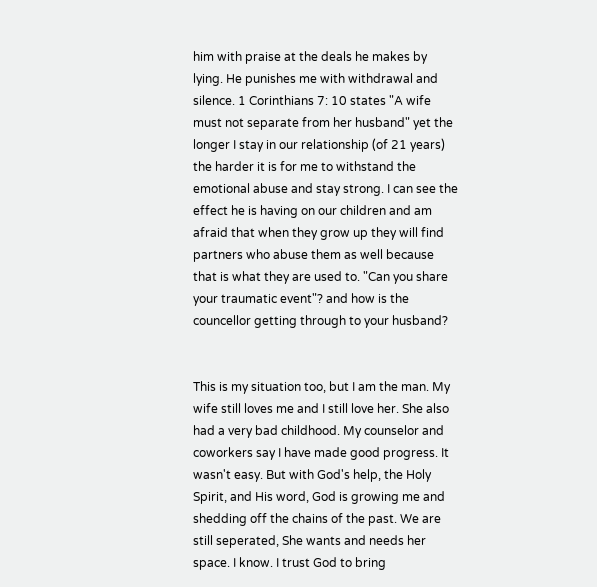him with praise at the deals he makes by lying. He punishes me with withdrawal and silence. 1 Corinthians 7: 10 states "A wife must not separate from her husband" yet the longer I stay in our relationship (of 21 years) the harder it is for me to withstand the emotional abuse and stay strong. I can see the effect he is having on our children and am afraid that when they grow up they will find partners who abuse them as well because that is what they are used to. "Can you share your traumatic event"? and how is the councellor getting through to your husband?


This is my situation too, but I am the man. My wife still loves me and I still love her. She also had a very bad childhood. My counselor and coworkers say I have made good progress. It wasn't easy. But with God's help, the Holy Spirit, and His word, God is growing me and shedding off the chains of the past. We are still seperated, She wants and needs her space. I know. I trust God to bring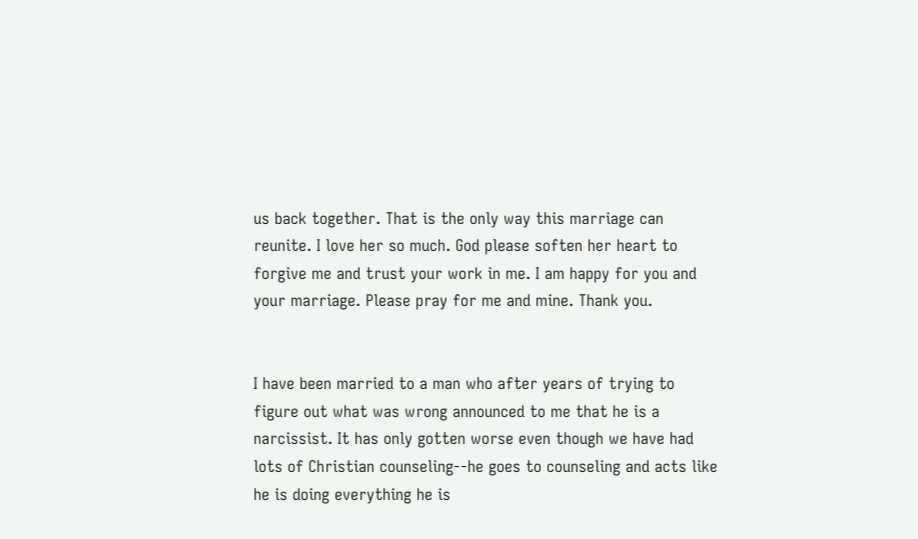us back together. That is the only way this marriage can reunite. I love her so much. God please soften her heart to forgive me and trust your work in me. I am happy for you and your marriage. Please pray for me and mine. Thank you.


I have been married to a man who after years of trying to figure out what was wrong announced to me that he is a narcissist. It has only gotten worse even though we have had lots of Christian counseling--he goes to counseling and acts like he is doing everything he is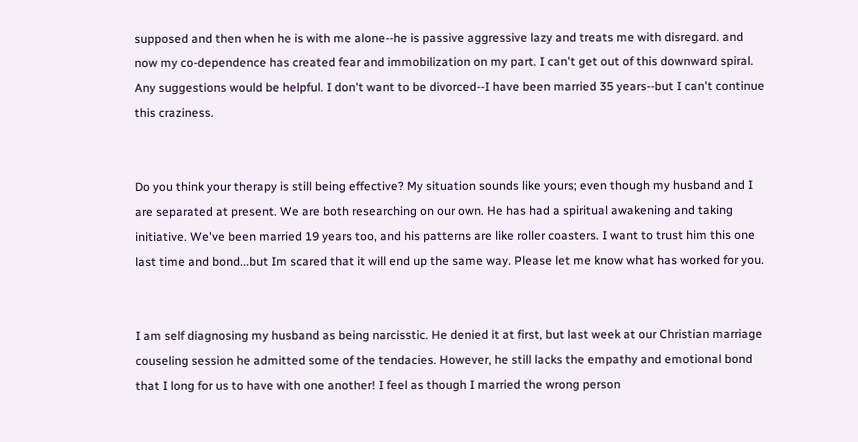supposed and then when he is with me alone--he is passive aggressive lazy and treats me with disregard. and now my co-dependence has created fear and immobilization on my part. I can't get out of this downward spiral. Any suggestions would be helpful. I don't want to be divorced--I have been married 35 years--but I can't continue this craziness.


Do you think your therapy is still being effective? My situation sounds like yours; even though my husband and I are separated at present. We are both researching on our own. He has had a spiritual awakening and taking initiative. We've been married 19 years too, and his patterns are like roller coasters. I want to trust him this one last time and bond...but Im scared that it will end up the same way. Please let me know what has worked for you.


I am self diagnosing my husband as being narcisstic. He denied it at first, but last week at our Christian marriage couseling session he admitted some of the tendacies. However, he still lacks the empathy and emotional bond that I long for us to have with one another! I feel as though I married the wrong person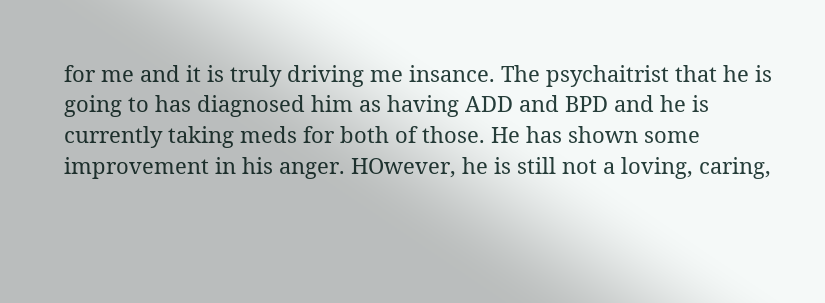for me and it is truly driving me insance. The psychaitrist that he is going to has diagnosed him as having ADD and BPD and he is currently taking meds for both of those. He has shown some improvement in his anger. HOwever, he is still not a loving, caring,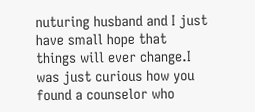nuturing husband and I just have small hope that things will ever change.I was just curious how you found a counselor who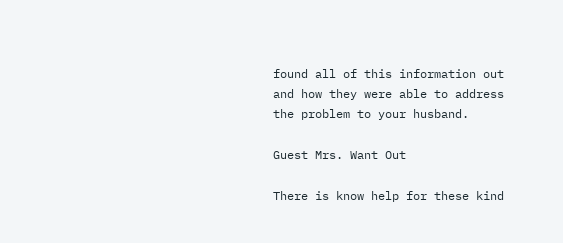found all of this information out and how they were able to address the problem to your husband.

Guest Mrs. Want Out

There is know help for these kind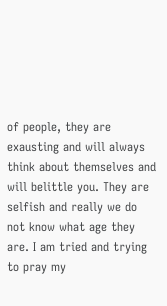of people, they are exausting and will always think about themselves and will belittle you. They are selfish and really we do not know what age they are. I am tried and trying to pray my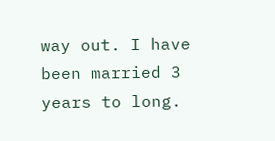way out. I have been married 3 years to long.